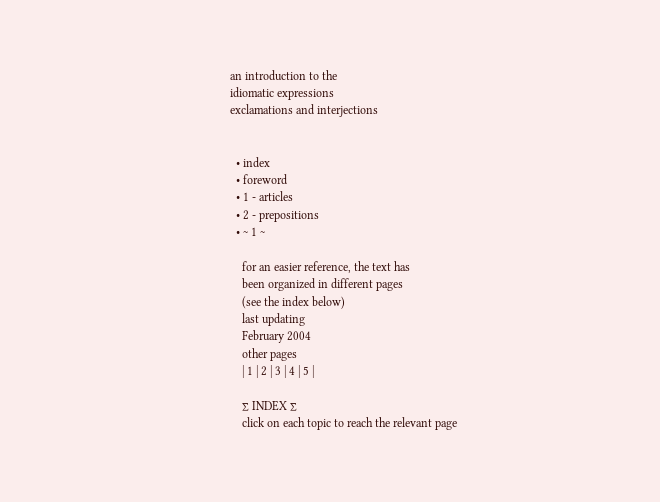an introduction to the
idiomatic expressions
exclamations and interjections


  • index
  • foreword
  • 1 - articles
  • 2 - prepositions
  • ~ 1 ~

    for an easier reference, the text has
    been organized in different pages
    (see the index below)
    last updating
    February 2004
    other pages
    | 1 | 2 | 3 | 4 | 5 |

    ∑ INDEX ∑
    click on each topic to reach the relevant page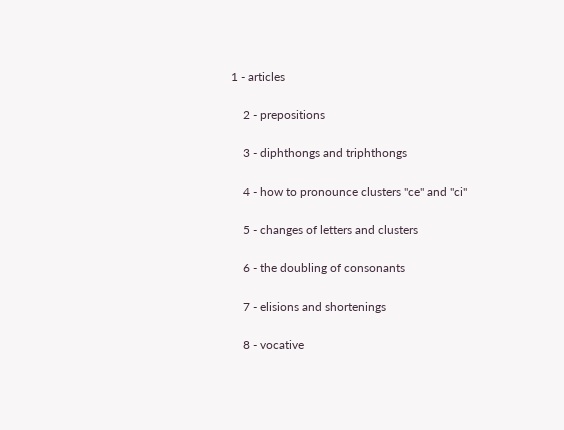1 - articles

    2 - prepositions

    3 - diphthongs and triphthongs

    4 - how to pronounce clusters "ce" and "ci"

    5 - changes of letters and clusters

    6 - the doubling of consonants

    7 - elisions and shortenings

    8 - vocative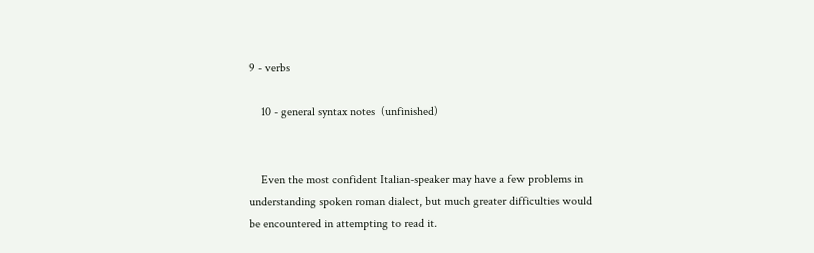9 - verbs

    10 - general syntax notes  (unfinished)


    Even the most confident Italian-speaker may have a few problems in understanding spoken roman dialect, but much greater difficulties would be encountered in attempting to read it.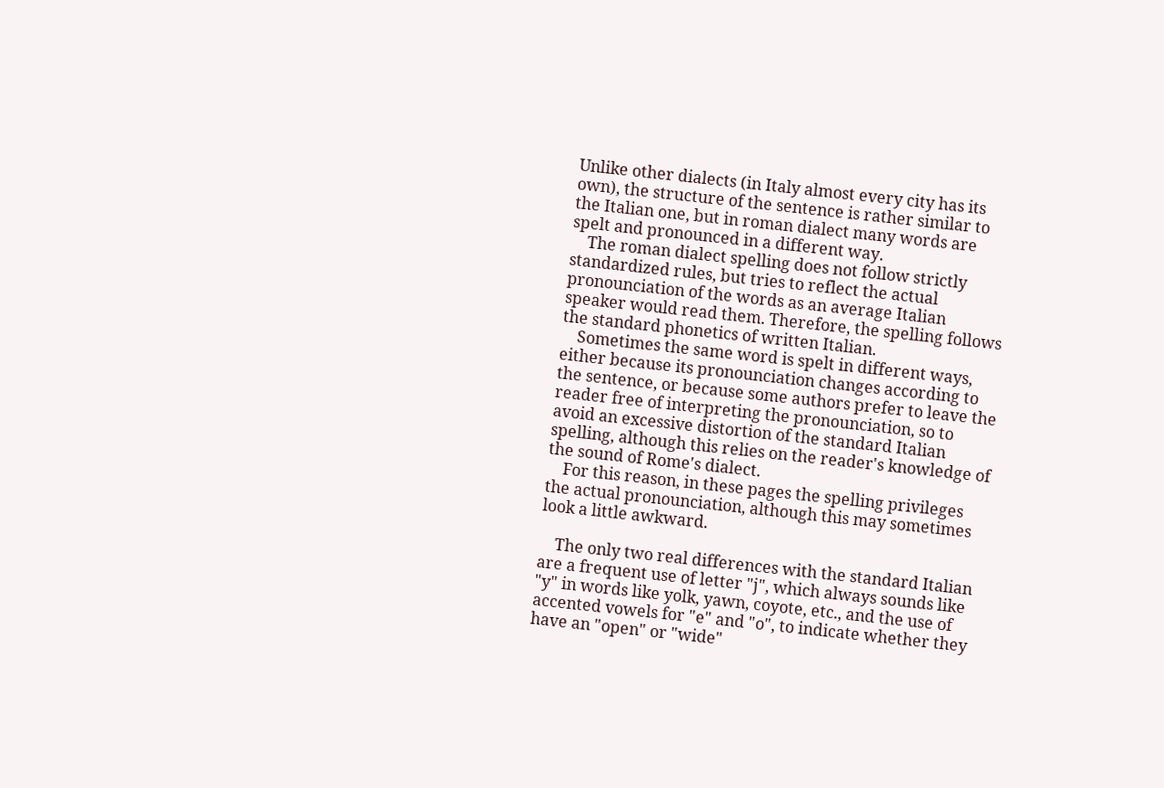Unlike other dialects (in Italy almost every city has its own), the structure of the sentence is rather similar to the Italian one, but in roman dialect many words are spelt and pronounced in a different way.
    The roman dialect spelling does not follow strictly standardized rules, but tries to reflect the actual pronounciation of the words as an average Italian speaker would read them. Therefore, the spelling follows the standard phonetics of written Italian.
    Sometimes the same word is spelt in different ways, either because its pronounciation changes according to the sentence, or because some authors prefer to leave the reader free of interpreting the pronounciation, so to avoid an excessive distortion of the standard Italian spelling, although this relies on the reader's knowledge of the sound of Rome's dialect.
    For this reason, in these pages the spelling privileges the actual pronounciation, although this may sometimes look a little awkward.

    The only two real differences with the standard Italian are a frequent use of letter "j", which always sounds like "y" in words like yolk, yawn, coyote, etc., and the use of accented vowels for "e" and "o", to indicate whether they have an "open" or "wide"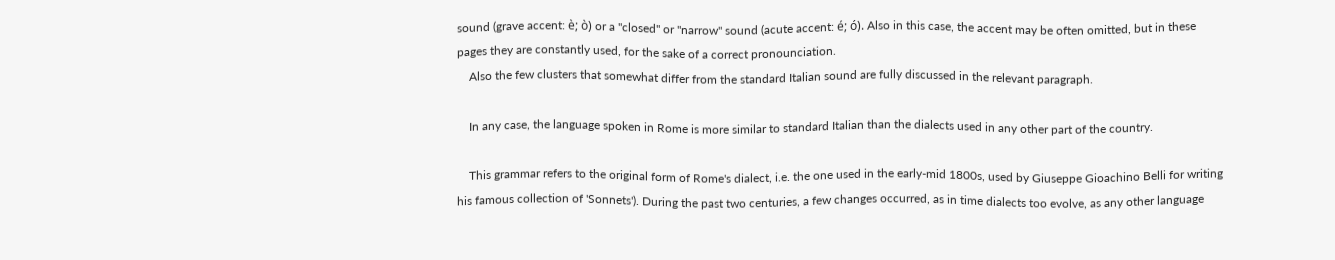sound (grave accent: è; ò) or a "closed" or "narrow" sound (acute accent: é; ó). Also in this case, the accent may be often omitted, but in these pages they are constantly used, for the sake of a correct pronounciation.
    Also the few clusters that somewhat differ from the standard Italian sound are fully discussed in the relevant paragraph.

    In any case, the language spoken in Rome is more similar to standard Italian than the dialects used in any other part of the country.

    This grammar refers to the original form of Rome's dialect, i.e. the one used in the early-mid 1800s, used by Giuseppe Gioachino Belli for writing his famous collection of 'Sonnets'). During the past two centuries, a few changes occurred, as in time dialects too evolve, as any other language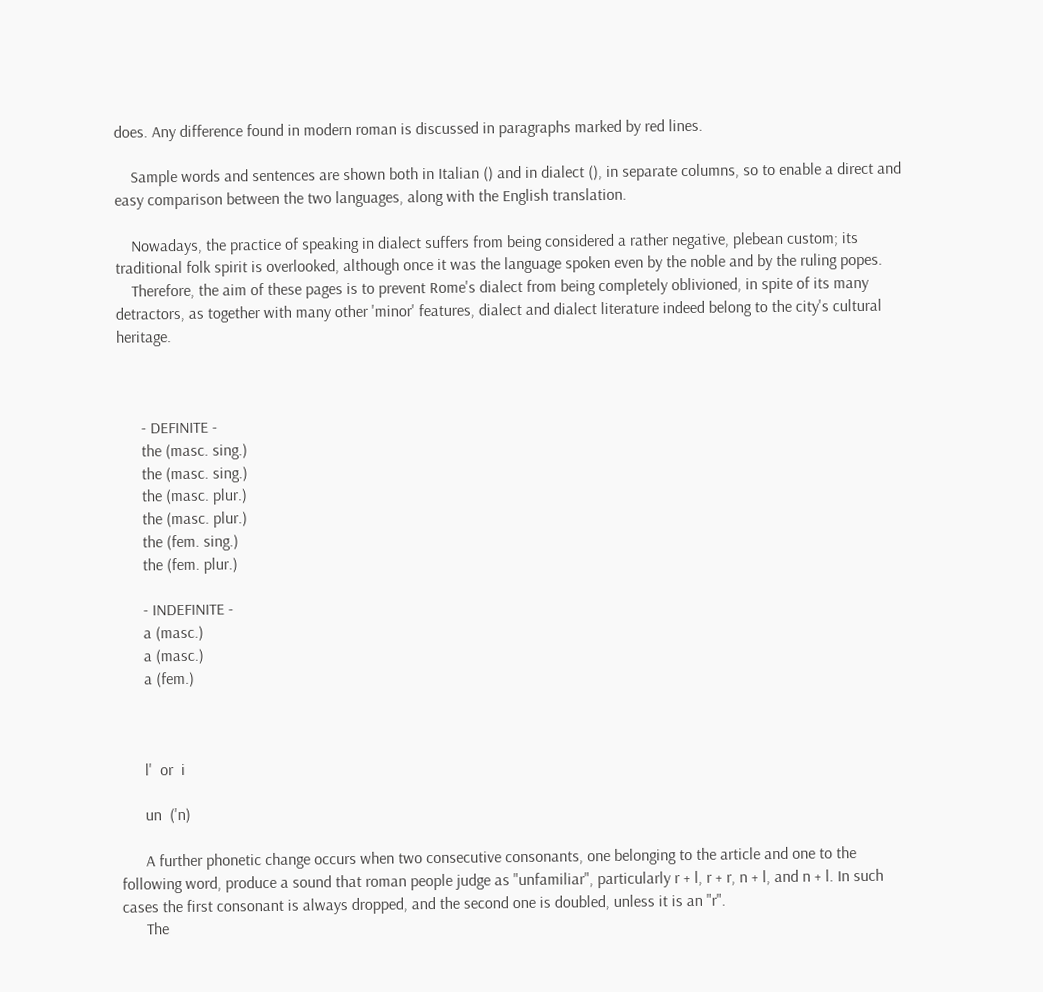does. Any difference found in modern roman is discussed in paragraphs marked by red lines.

    Sample words and sentences are shown both in Italian () and in dialect (), in separate columns, so to enable a direct and easy comparison between the two languages, along with the English translation.

    Nowadays, the practice of speaking in dialect suffers from being considered a rather negative, plebean custom; its traditional folk spirit is overlooked, although once it was the language spoken even by the noble and by the ruling popes.
    Therefore, the aim of these pages is to prevent Rome's dialect from being completely oblivioned, in spite of its many detractors, as together with many other 'minor' features, dialect and dialect literature indeed belong to the city's cultural heritage.



      - DEFINITE -
      the (masc. sing.)
      the (masc. sing.)
      the (masc. plur.)
      the (masc. plur.)
      the (fem. sing.)
      the (fem. plur.)

      - INDEFINITE -
      a (masc.)
      a (masc.)
      a (fem.)



      l'  or  i

      un  ('n)

      A further phonetic change occurs when two consecutive consonants, one belonging to the article and one to the following word, produce a sound that roman people judge as "unfamiliar", particularly r + l, r + r, n + l, and n + l. In such cases the first consonant is always dropped, and the second one is doubled, unless it is an "r".
      The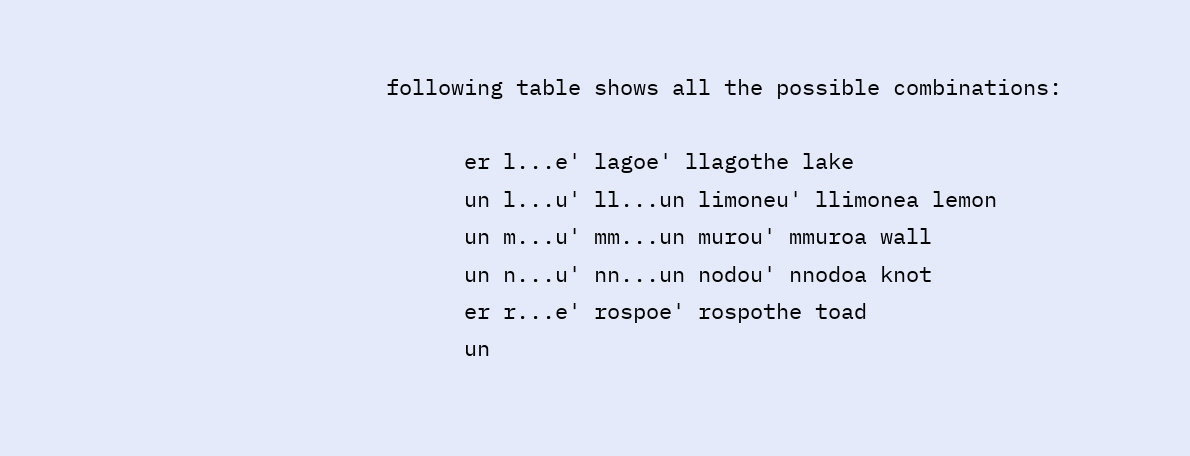following table shows all the possible combinations:

      er l...e' lagoe' llagothe lake
      un l...u' ll...un limoneu' llimonea lemon
      un m...u' mm...un murou' mmuroa wall
      un n...u' nn...un nodou' nnodoa knot
      er r...e' rospoe' rospothe toad
      un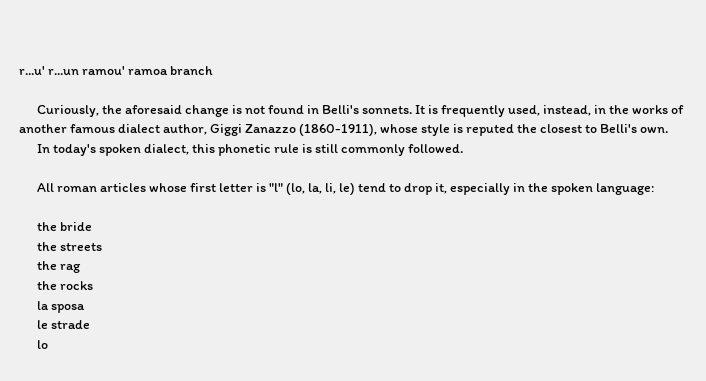r...u' r...un ramou' ramoa branch

      Curiously, the aforesaid change is not found in Belli's sonnets. It is frequently used, instead, in the works of another famous dialect author, Giggi Zanazzo (1860-1911), whose style is reputed the closest to Belli's own.
      In today's spoken dialect, this phonetic rule is still commonly followed.

      All roman articles whose first letter is "l" (lo, la, li, le) tend to drop it, especially in the spoken language:

      the bride
      the streets
      the rag
      the rocks
      la sposa
      le strade
      lo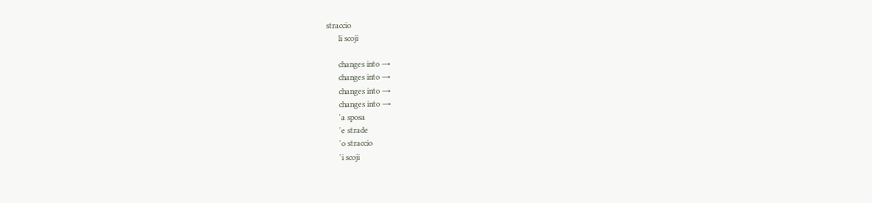straccio
      li scoji

      changes into →
      changes into →
      changes into →
      changes into →
      'a sposa
      'e strade
      'o straccio
      'i scoji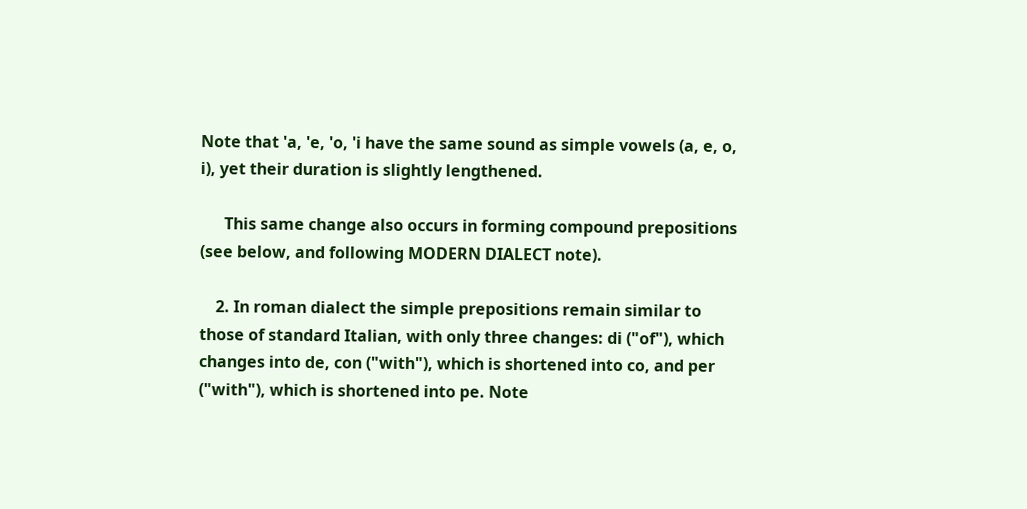Note that 'a, 'e, 'o, 'i have the same sound as simple vowels (a, e, o, i), yet their duration is slightly lengthened.

      This same change also occurs in forming compound prepositions (see below, and following MODERN DIALECT note).

    2. In roman dialect the simple prepositions remain similar to those of standard Italian, with only three changes: di ("of"), which changes into de, con ("with"), which is shortened into co, and per ("with"), which is shortened into pe. Note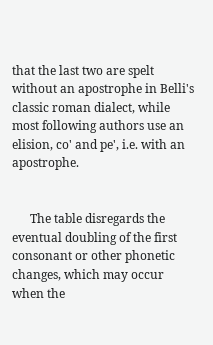that the last two are spelt without an apostrophe in Belli's classic roman dialect, while most following authors use an elision, co' and pe', i.e. with an apostrophe.


      The table disregards the eventual doubling of the first consonant or other phonetic changes, which may occur when the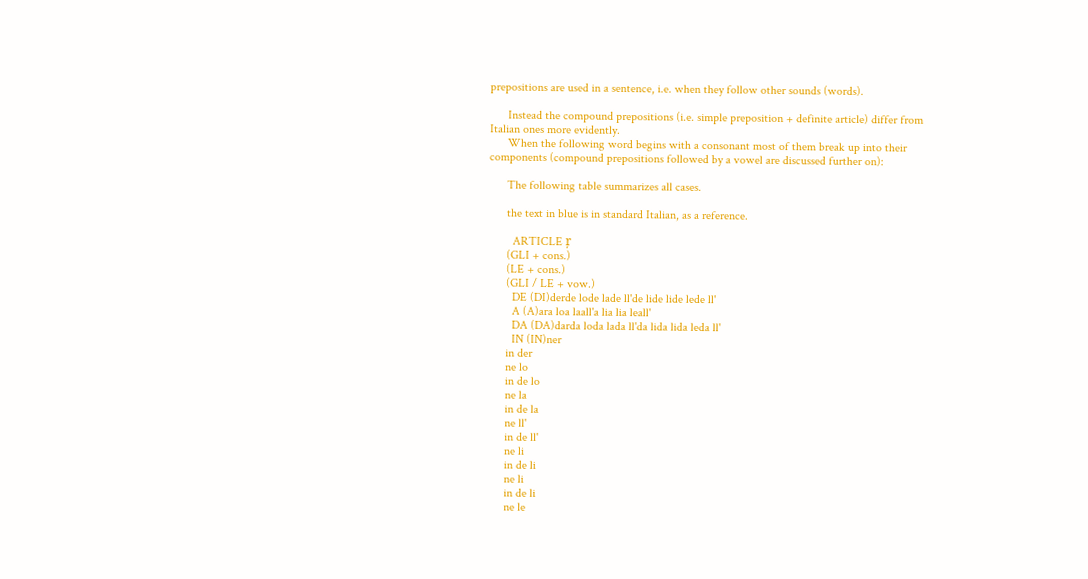prepositions are used in a sentence, i.e. when they follow other sounds (words).

      Instead the compound prepositions (i.e. simple preposition + definite article) differ from Italian ones more evidently.
      When the following word begins with a consonant most of them break up into their components (compound prepositions followed by a vowel are discussed further on):

      The following table summarizes all cases.

      the text in blue is in standard Italian, as a reference.

        ARTICLE ŗ
      (GLI + cons.)
      (LE + cons.)
      (GLI / LE + vow.)
        DE (DI)derde lode lade ll'de lide lide lede ll'
        A (A)ara loa laall'a lia lia leall'
        DA (DA)darda loda lada ll'da lida lida leda ll'
        IN (IN)ner
      in der
      ne lo
      in de lo
      ne la
      in de la
      ne ll'
      in de ll'
      ne li
      in de li
      ne li
      in de li
      ne le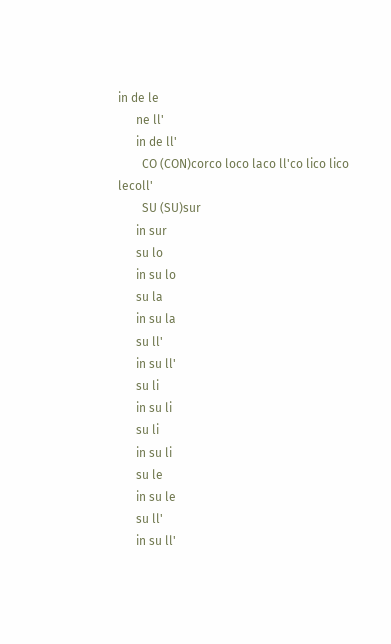in de le
      ne ll'
      in de ll'
        CO (CON)corco loco laco ll'co lico lico lecoll'
        SU (SU)sur
      in sur
      su lo
      in su lo
      su la
      in su la
      su ll'
      in su ll'
      su li
      in su li
      su li
      in su li
      su le
      in su le
      su ll'
      in su ll'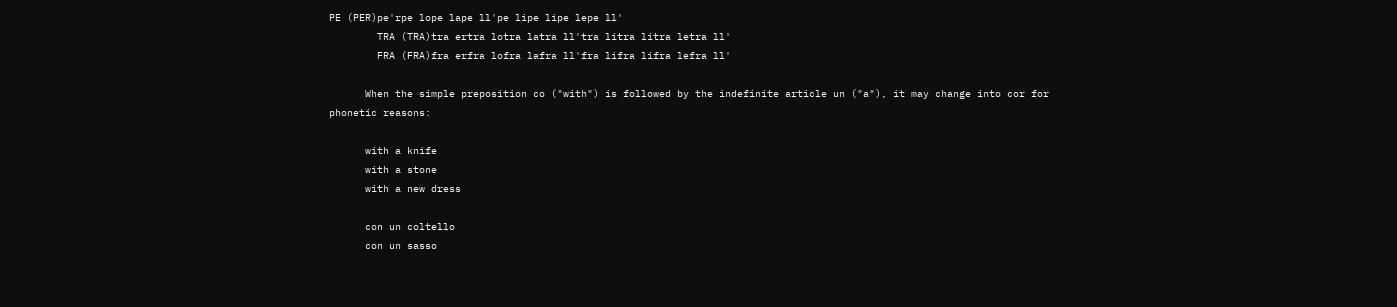PE (PER)pe'rpe lope lape ll'pe lipe lipe lepe ll'
        TRA (TRA)tra ertra lotra latra ll'tra litra litra letra ll'
        FRA (FRA)fra erfra lofra lafra ll'fra lifra lifra lefra ll'

      When the simple preposition co ("with") is followed by the indefinite article un ("a"), it may change into cor for phonetic reasons:

      with a knife
      with a stone
      with a new dress

      con un coltello
      con un sasso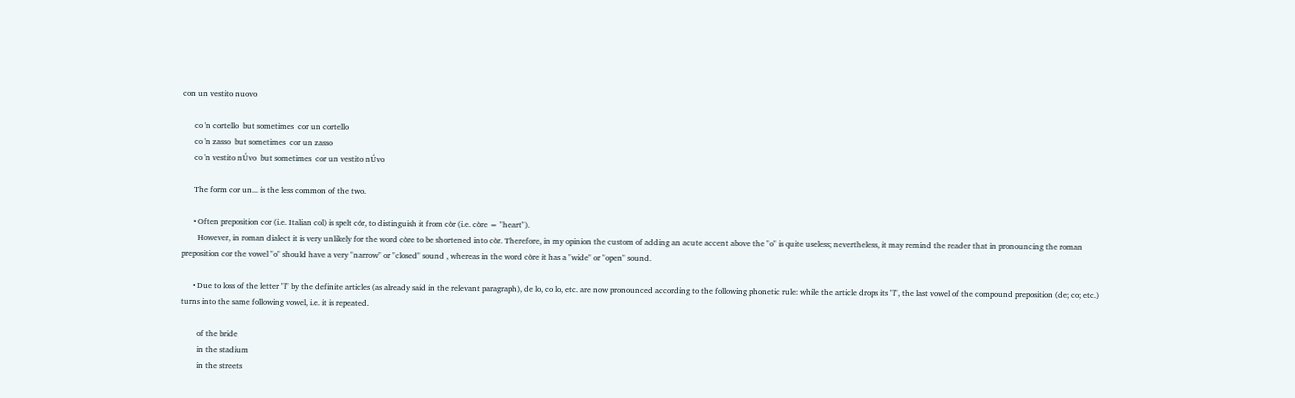con un vestito nuovo

      co 'n cortello  but sometimes  cor un cortello
      co 'n zasso  but sometimes  cor un zasso
      co 'n vestito nÚvo  but sometimes  cor un vestito nÚvo

      The form cor un... is the less common of the two.

      • Often preposition cor (i.e. Italian col) is spelt cór, to distinguish it from còr (i.e. còre = "heart").
        However, in roman dialect it is very unlikely for the word còre to be shortened into còr. Therefore, in my opinion the custom of adding an acute accent above the "o" is quite useless; nevertheless, it may remind the reader that in pronouncing the roman preposition cor the vowel "o" should have a very "narrow" or "closed" sound , whereas in the word còre it has a "wide" or "open" sound.

      • Due to loss of the letter "l" by the definite articles (as already said in the relevant paragraph), de lo, co lo, etc. are now pronounced according to the following phonetic rule: while the article drops its "l", the last vowel of the compound preposition (de; co; etc.) turns into the same following vowel, i.e. it is repeated.

        of the bride
        in the stadium
        in the streets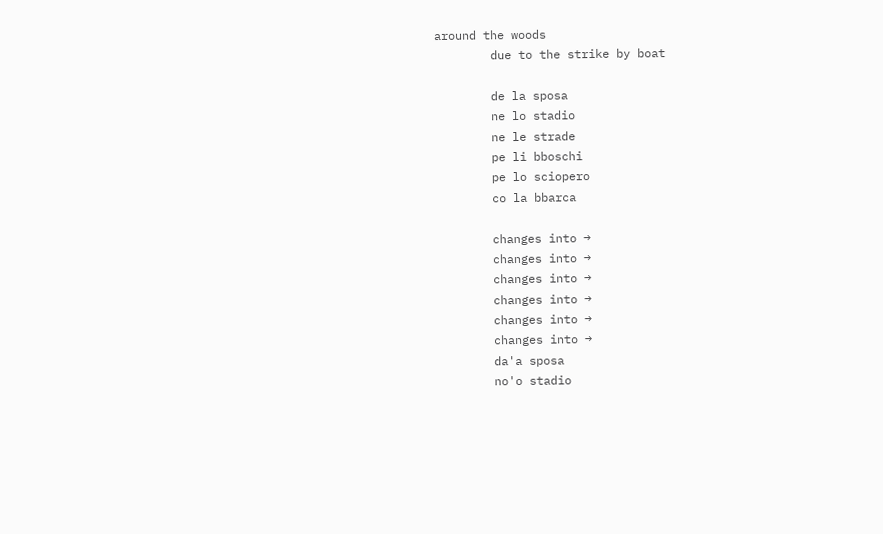around the woods
        due to the strike by boat

        de la sposa
        ne lo stadio
        ne le strade
        pe li bboschi
        pe lo sciopero
        co la bbarca

        changes into →
        changes into →
        changes into →
        changes into →
        changes into →
        changes into →
        da'a sposa
        no'o stadio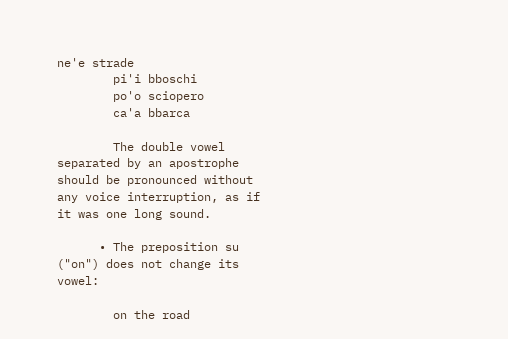ne'e strade
        pi'i bboschi
        po'o sciopero
        ca'a bbarca

        The double vowel separated by an apostrophe should be pronounced without any voice interruption, as if it was one long sound.

      • The preposition su ("on") does not change its vowel:

        on the road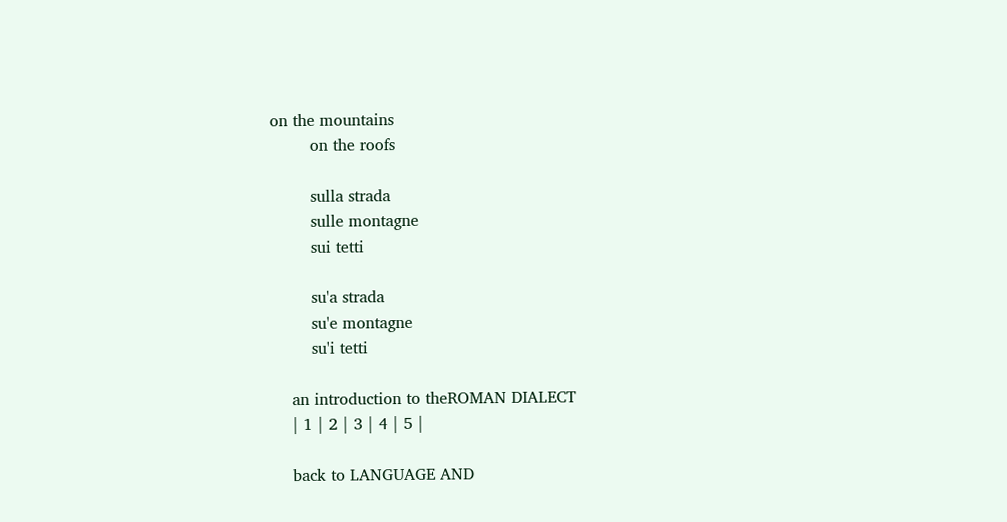on the mountains
        on the roofs

        sulla strada
        sulle montagne
        sui tetti

        su'a strada
        su'e montagne
        su'i tetti

    an introduction to theROMAN DIALECT
    | 1 | 2 | 3 | 4 | 5 |

    back to LANGUAGE AND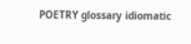POETRY glossary idiomatic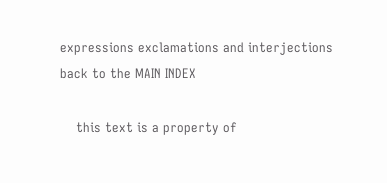expressions exclamations and interjections back to the MAIN INDEX

    this text is a property of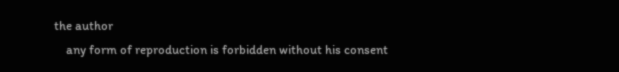the author
    any form of reproduction is forbidden without his consent